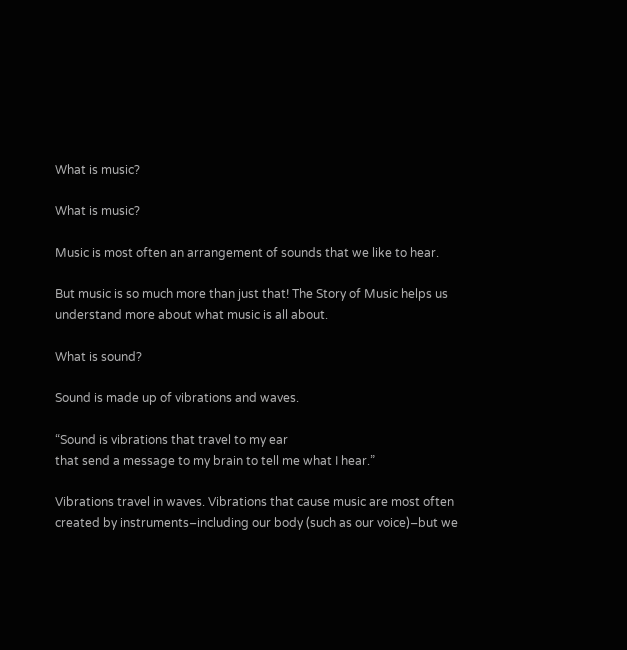What is music?

What is music?

Music is most often an arrangement of sounds that we like to hear.

But music is so much more than just that! The Story of Music helps us understand more about what music is all about.

What is sound?

Sound is made up of vibrations and waves.

“Sound is vibrations that travel to my ear
that send a message to my brain to tell me what I hear.”

Vibrations travel in waves. Vibrations that cause music are most often created by instruments–including our body (such as our voice)–but we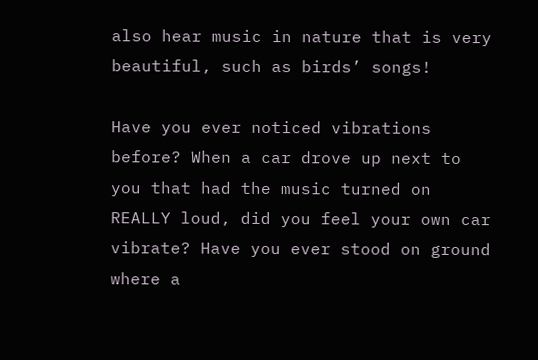also hear music in nature that is very beautiful, such as birds’ songs!

Have you ever noticed vibrations before? When a car drove up next to you that had the music turned on REALLY loud, did you feel your own car vibrate? Have you ever stood on ground where a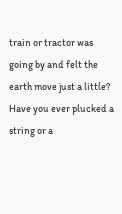train or tractor was going by and felt the earth move just a little? Have you ever plucked a string or a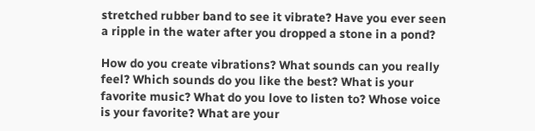stretched rubber band to see it vibrate? Have you ever seen a ripple in the water after you dropped a stone in a pond?

How do you create vibrations? What sounds can you really feel? Which sounds do you like the best? What is your favorite music? What do you love to listen to? Whose voice is your favorite? What are your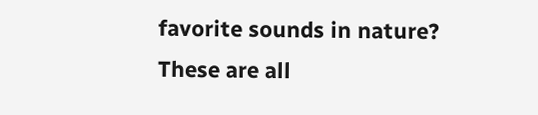favorite sounds in nature? These are all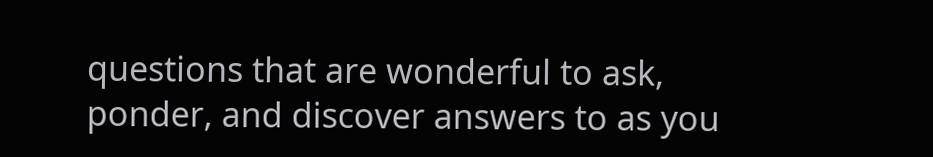questions that are wonderful to ask, ponder, and discover answers to as you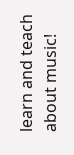learn and teach about music!